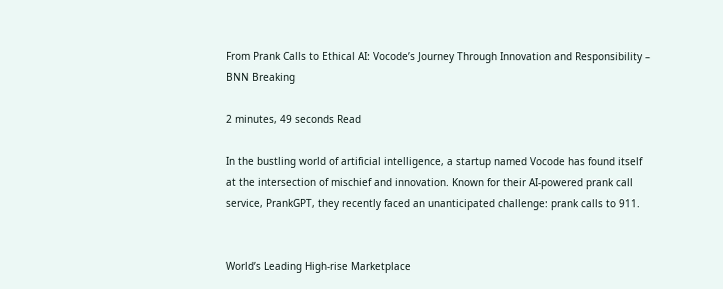From Prank Calls to Ethical AI: Vocode’s Journey Through Innovation and Responsibility – BNN Breaking

2 minutes, 49 seconds Read

In the bustling world of artificial intelligence, a startup named Vocode has found itself at the intersection of mischief and innovation. Known for their AI-powered prank call service, PrankGPT, they recently faced an unanticipated challenge: prank calls to 911.


World’s Leading High-rise Marketplace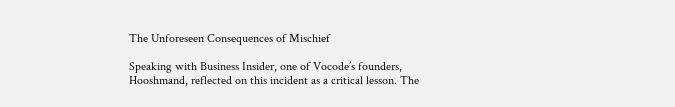The Unforeseen Consequences of Mischief

Speaking with Business Insider, one of Vocode’s founders, Hooshmand, reflected on this incident as a critical lesson. The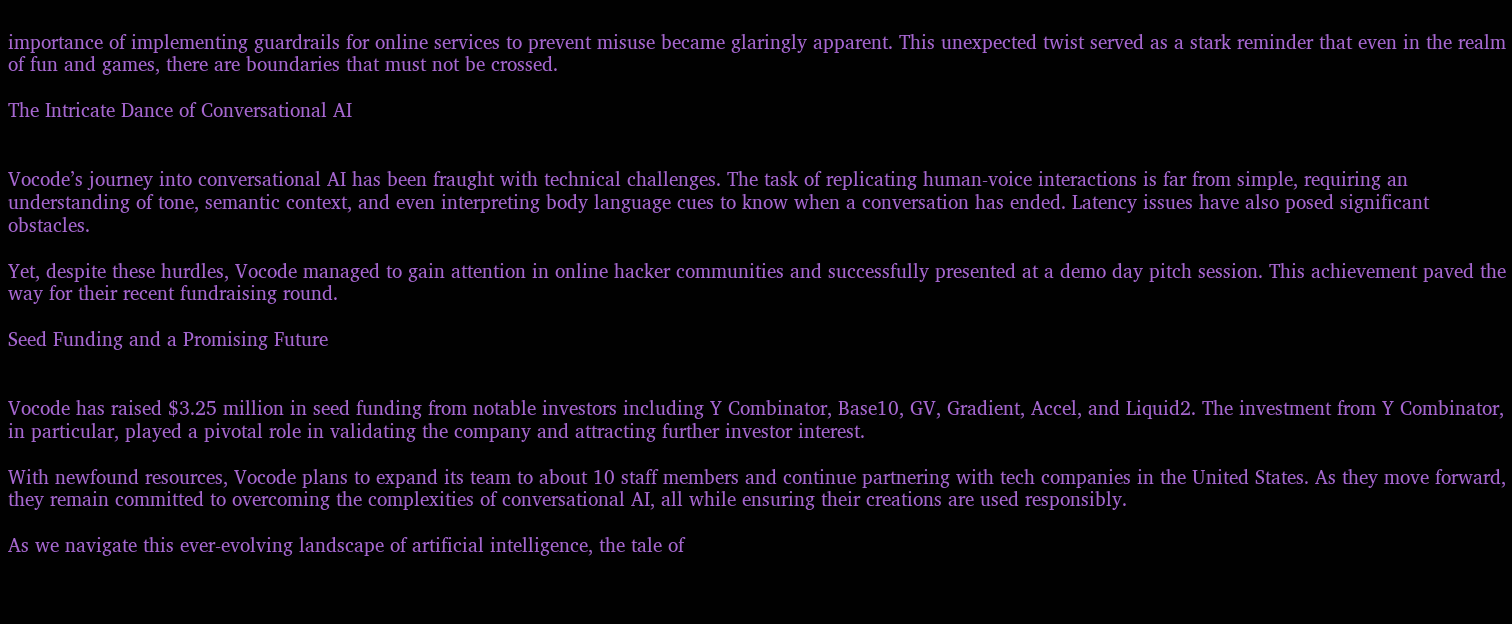importance of implementing guardrails for online services to prevent misuse became glaringly apparent. This unexpected twist served as a stark reminder that even in the realm of fun and games, there are boundaries that must not be crossed.

The Intricate Dance of Conversational AI


Vocode’s journey into conversational AI has been fraught with technical challenges. The task of replicating human-voice interactions is far from simple, requiring an understanding of tone, semantic context, and even interpreting body language cues to know when a conversation has ended. Latency issues have also posed significant obstacles.

Yet, despite these hurdles, Vocode managed to gain attention in online hacker communities and successfully presented at a demo day pitch session. This achievement paved the way for their recent fundraising round.

Seed Funding and a Promising Future


Vocode has raised $3.25 million in seed funding from notable investors including Y Combinator, Base10, GV, Gradient, Accel, and Liquid2. The investment from Y Combinator, in particular, played a pivotal role in validating the company and attracting further investor interest.

With newfound resources, Vocode plans to expand its team to about 10 staff members and continue partnering with tech companies in the United States. As they move forward, they remain committed to overcoming the complexities of conversational AI, all while ensuring their creations are used responsibly.

As we navigate this ever-evolving landscape of artificial intelligence, the tale of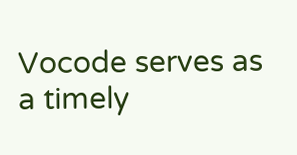Vocode serves as a timely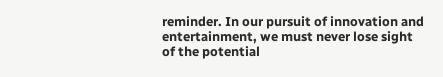reminder. In our pursuit of innovation and entertainment, we must never lose sight of the potential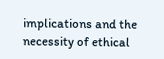implications and the necessity of ethical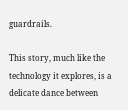guardrails.

This story, much like the technology it explores, is a delicate dance between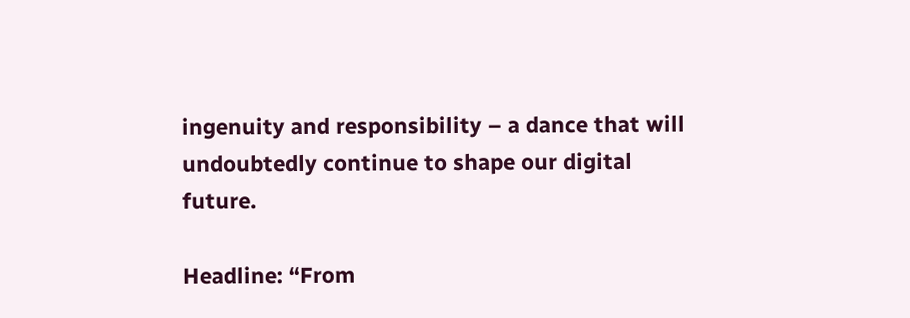ingenuity and responsibility – a dance that will undoubtedly continue to shape our digital future.

Headline: “From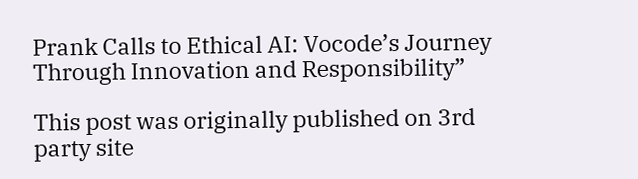Prank Calls to Ethical AI: Vocode’s Journey Through Innovation and Responsibility”

This post was originally published on 3rd party site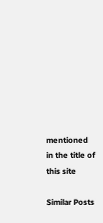mentioned in the title of this site

Similar Posts